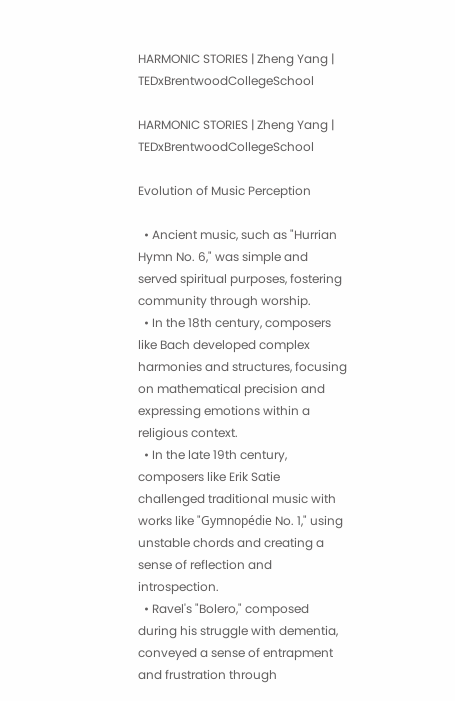HARMONIC STORIES | Zheng Yang | TEDxBrentwoodCollegeSchool

HARMONIC STORIES | Zheng Yang | TEDxBrentwoodCollegeSchool

Evolution of Music Perception

  • Ancient music, such as "Hurrian Hymn No. 6," was simple and served spiritual purposes, fostering community through worship.
  • In the 18th century, composers like Bach developed complex harmonies and structures, focusing on mathematical precision and expressing emotions within a religious context.
  • In the late 19th century, composers like Erik Satie challenged traditional music with works like "Gymnopédie No. 1," using unstable chords and creating a sense of reflection and introspection.
  • Ravel's "Bolero," composed during his struggle with dementia, conveyed a sense of entrapment and frustration through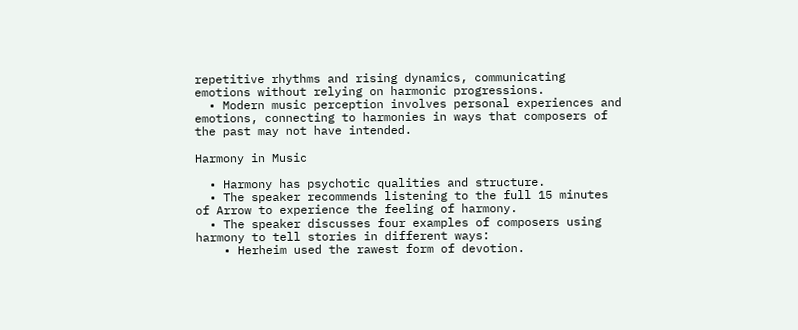repetitive rhythms and rising dynamics, communicating emotions without relying on harmonic progressions.
  • Modern music perception involves personal experiences and emotions, connecting to harmonies in ways that composers of the past may not have intended.

Harmony in Music

  • Harmony has psychotic qualities and structure.
  • The speaker recommends listening to the full 15 minutes of Arrow to experience the feeling of harmony.
  • The speaker discusses four examples of composers using harmony to tell stories in different ways:
    • Herheim used the rawest form of devotion.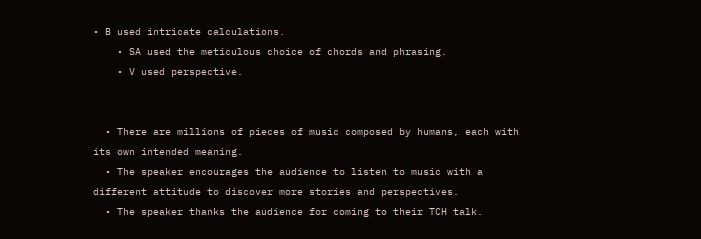• B used intricate calculations.
    • SA used the meticulous choice of chords and phrasing.
    • V used perspective.


  • There are millions of pieces of music composed by humans, each with its own intended meaning.
  • The speaker encourages the audience to listen to music with a different attitude to discover more stories and perspectives.
  • The speaker thanks the audience for coming to their TCH talk.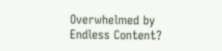Overwhelmed by Endless Content?